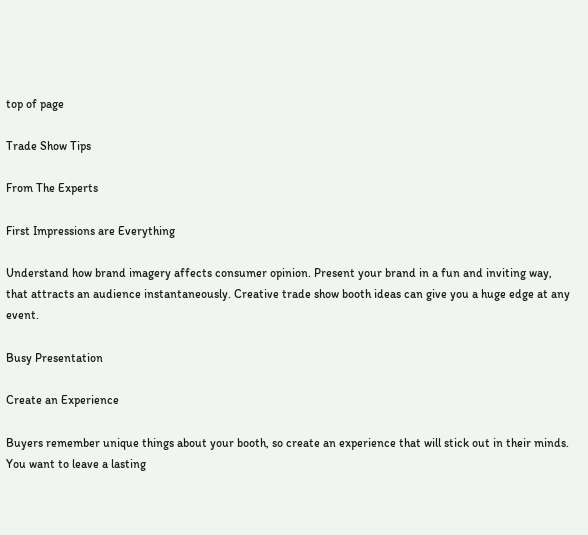top of page

Trade Show Tips

From The Experts

First Impressions are Everything

Understand how brand imagery affects consumer opinion. Present your brand in a fun and inviting way, that attracts an audience instantaneously. Creative trade show booth ideas can give you a huge edge at any event.

Busy Presentation

Create an Experience

Buyers remember unique things about your booth, so create an experience that will stick out in their minds. You want to leave a lasting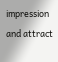impression and attract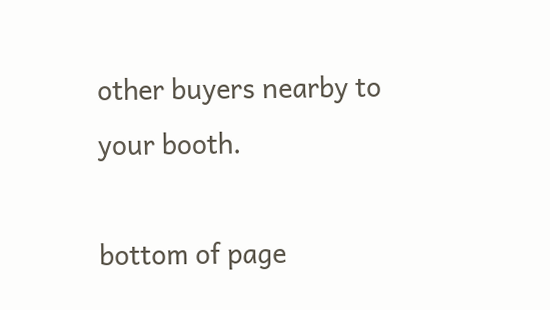other buyers nearby to your booth.

bottom of page